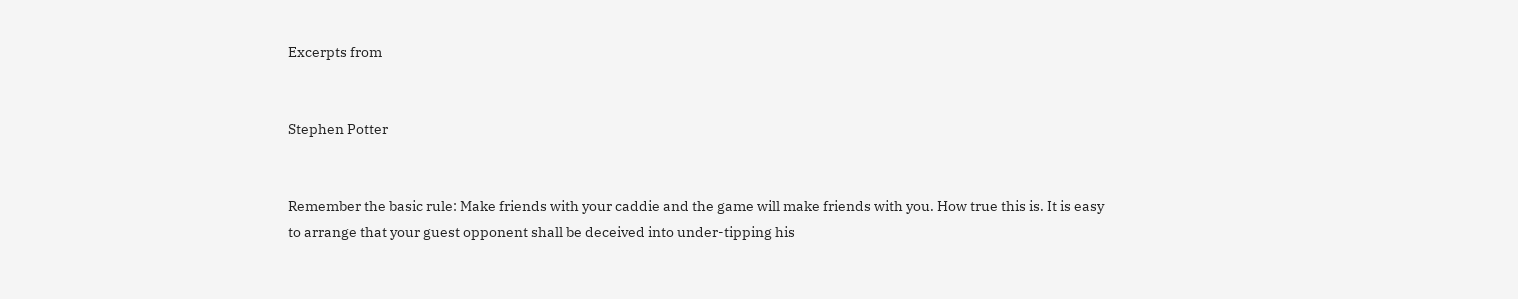Excerpts from


Stephen Potter


Remember the basic rule: Make friends with your caddie and the game will make friends with you. How true this is. It is easy to arrange that your guest opponent shall be deceived into under-tipping his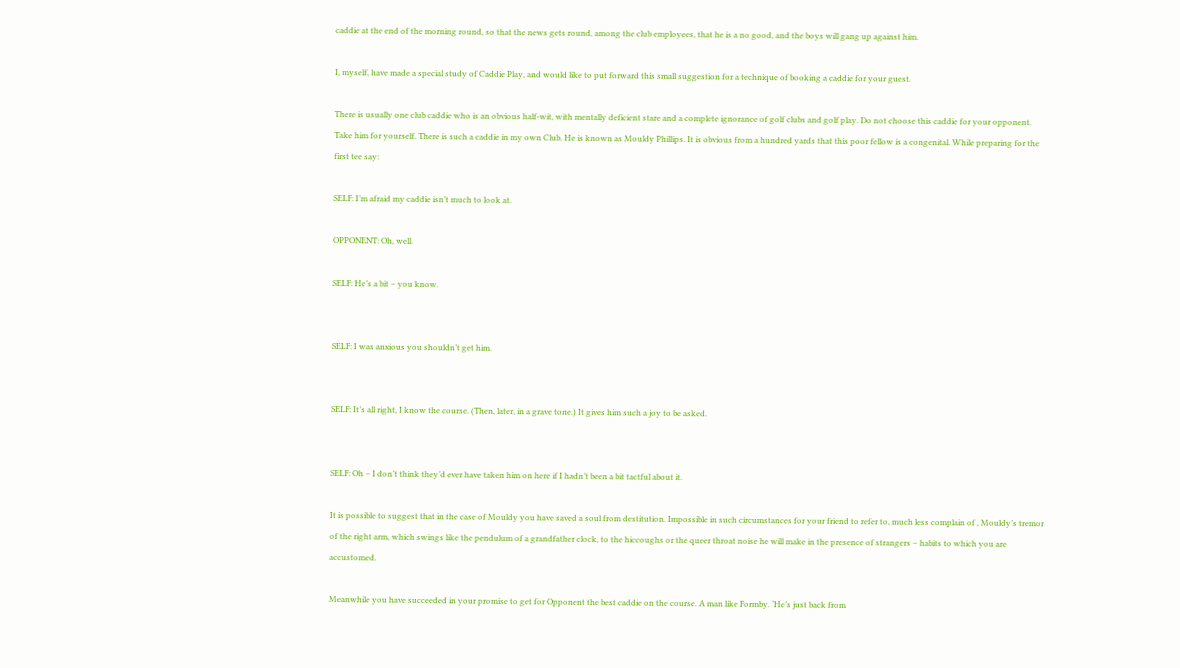caddie at the end of the morning round, so that the news gets round, among the club employees, that he is a no good, and the boys will gang up against him.

I, myself, have made a special study of Caddie Play, and would like to put forward this small suggestion for a technique of booking a caddie for your guest.

There is usually one club caddie who is an obvious half-wit, with mentally deficient stare and a complete ignorance of golf clubs and golf play. Do not choose this caddie for your opponent. Take him for yourself. There is such a caddie in my own Club. He is known as Mouldy Phillips. It is obvious from a hundred yards that this poor fellow is a congenital. While preparing for the first tee say:

SELF: I’m afraid my caddie isn’t much to look at.

OPPONENT: Oh, well.

SELF: He’s a bit – you know.


SELF: I was anxious you shouldn’t get him.


SELF: It’s all right, I know the course. (Then, later, in a grave tone.) It gives him such a joy to be asked.


SELF: Oh – I don’t think they’d ever have taken him on here if I hadn’t been a bit tactful about it.

It is possible to suggest that in the case of Mouldy you have saved a soul from destitution. Impossible in such circumstances for your friend to refer to, much less complain of , Mouldy’s tremor of the right arm, which swings like the pendulum of a grandfather clock, to the hiccoughs or the queer throat noise he will make in the presence of strangers – habits to which you are accustomed.

Meanwhile you have succeeded in your promise to get for Opponent the best caddie on the course. A man like Formby. ‘He’s just back from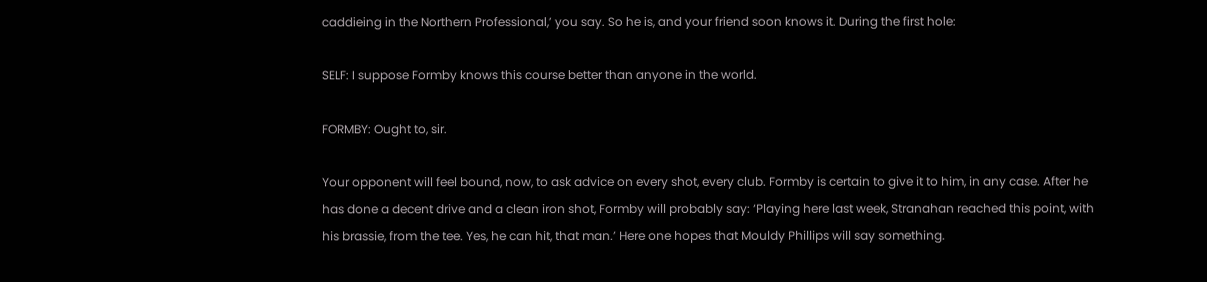caddieing in the Northern Professional,’ you say. So he is, and your friend soon knows it. During the first hole:

SELF: I suppose Formby knows this course better than anyone in the world.

FORMBY: Ought to, sir.

Your opponent will feel bound, now, to ask advice on every shot, every club. Formby is certain to give it to him, in any case. After he has done a decent drive and a clean iron shot, Formby will probably say: ‘Playing here last week, Stranahan reached this point, with his brassie, from the tee. Yes, he can hit, that man.’ Here one hopes that Mouldy Phillips will say something.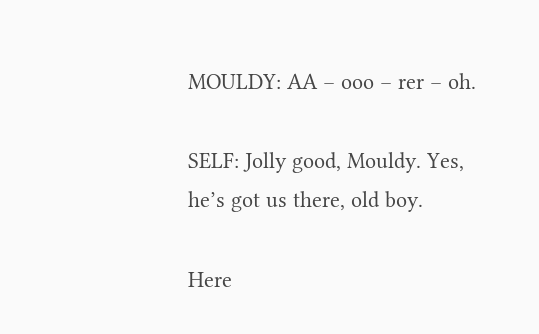MOULDY: AA – ooo – rer – oh.

SELF: Jolly good, Mouldy. Yes, he’s got us there, old boy.

Here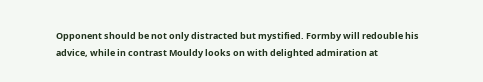Opponent should be not only distracted but mystified. Formby will redouble his advice, while in contrast Mouldy looks on with delighted admiration at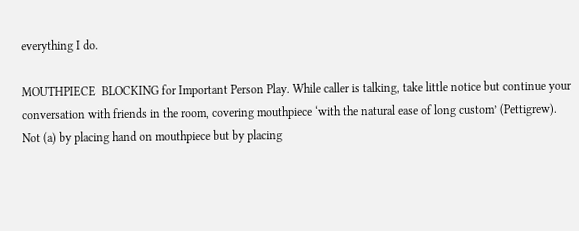everything I do.

MOUTHPIECE  BLOCKING for Important Person Play. While caller is talking, take little notice but continue your conversation with friends in the room, covering mouthpiece ‘with the natural ease of long custom’ (Pettigrew). Not (a) by placing hand on mouthpiece but by placing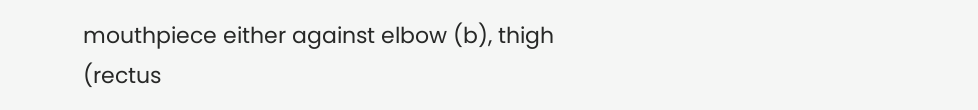mouthpiece either against elbow (b), thigh (rectus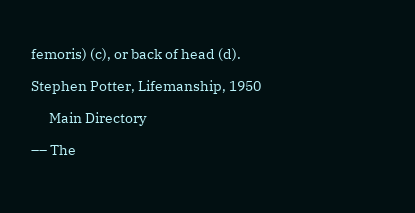femoris) (c), or back of head (d).

Stephen Potter, Lifemanship, 1950

      Main Directory

–– The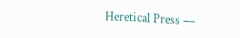Heretical Press ––